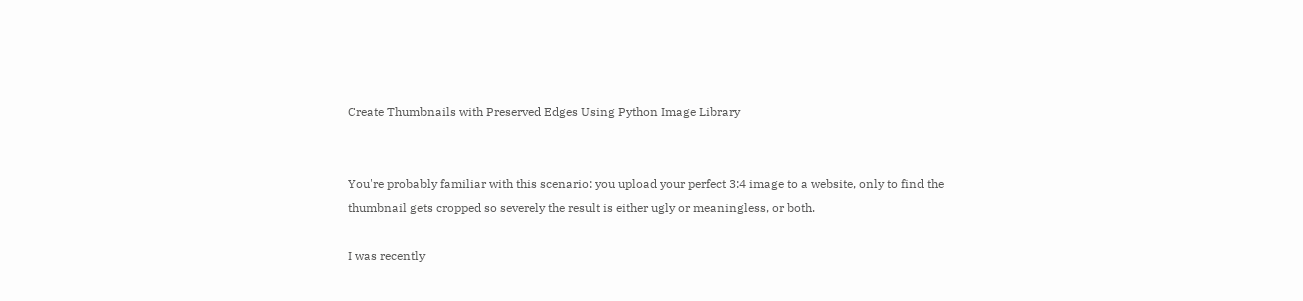Create Thumbnails with Preserved Edges Using Python Image Library


You're probably familiar with this scenario: you upload your perfect 3:4 image to a website, only to find the thumbnail gets cropped so severely the result is either ugly or meaningless, or both.

I was recently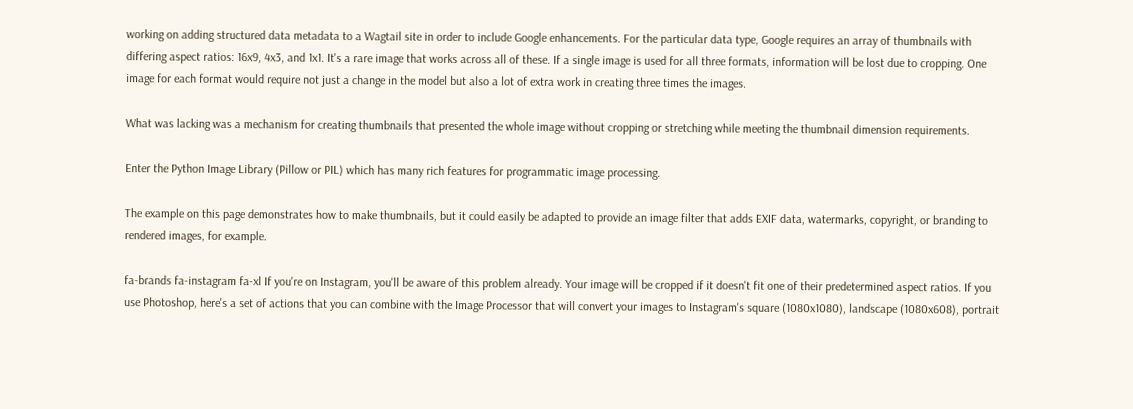working on adding structured data metadata to a Wagtail site in order to include Google enhancements. For the particular data type, Google requires an array of thumbnails with differing aspect ratios: 16x9, 4x3, and 1x1. It's a rare image that works across all of these. If a single image is used for all three formats, information will be lost due to cropping. One image for each format would require not just a change in the model but also a lot of extra work in creating three times the images.

What was lacking was a mechanism for creating thumbnails that presented the whole image without cropping or stretching while meeting the thumbnail dimension requirements.

Enter the Python Image Library (Pillow or PIL) which has many rich features for programmatic image processing.

The example on this page demonstrates how to make thumbnails, but it could easily be adapted to provide an image filter that adds EXIF data, watermarks, copyright, or branding to rendered images, for example.

fa-brands fa-instagram fa-xl If you're on Instagram, you'll be aware of this problem already. Your image will be cropped if it doesn't fit one of their predetermined aspect ratios. If you use Photoshop, here's a set of actions that you can combine with the Image Processor that will convert your images to Instagram's square (1080x1080), landscape (1080x608), portrait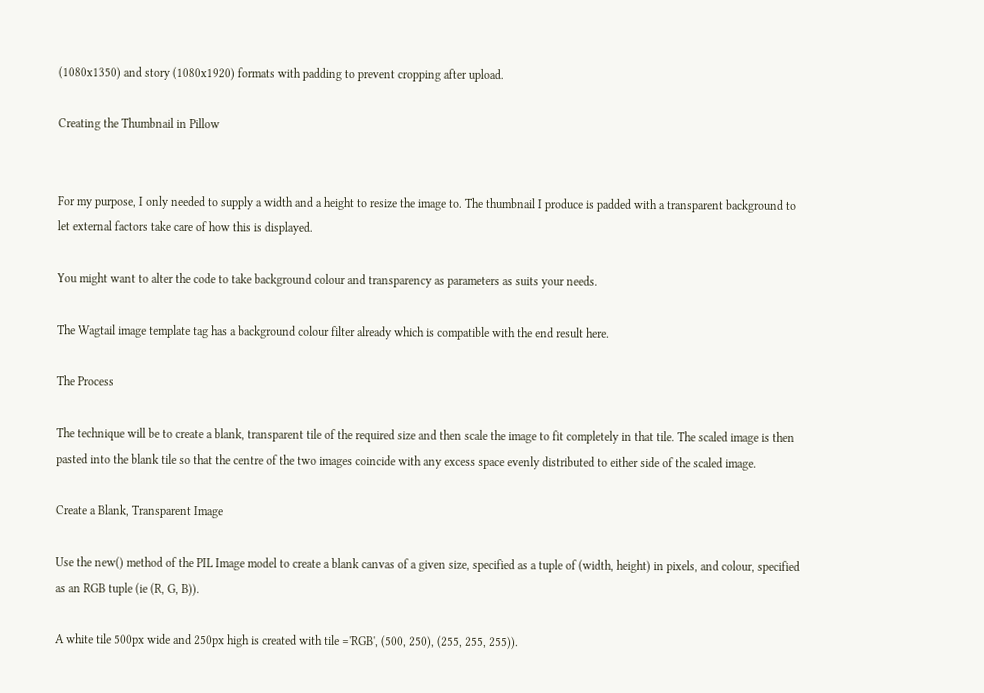(1080x1350) and story (1080x1920) formats with padding to prevent cropping after upload.

Creating the Thumbnail in Pillow


For my purpose, I only needed to supply a width and a height to resize the image to. The thumbnail I produce is padded with a transparent background to let external factors take care of how this is displayed.

You might want to alter the code to take background colour and transparency as parameters as suits your needs.

The Wagtail image template tag has a background colour filter already which is compatible with the end result here.

The Process

The technique will be to create a blank, transparent tile of the required size and then scale the image to fit completely in that tile. The scaled image is then pasted into the blank tile so that the centre of the two images coincide with any excess space evenly distributed to either side of the scaled image.

Create a Blank, Transparent Image

Use the new() method of the PIL Image model to create a blank canvas of a given size, specified as a tuple of (width, height) in pixels, and colour, specified as an RGB tuple (ie (R, G, B)).

A white tile 500px wide and 250px high is created with tile ='RGB', (500, 250), (255, 255, 255)).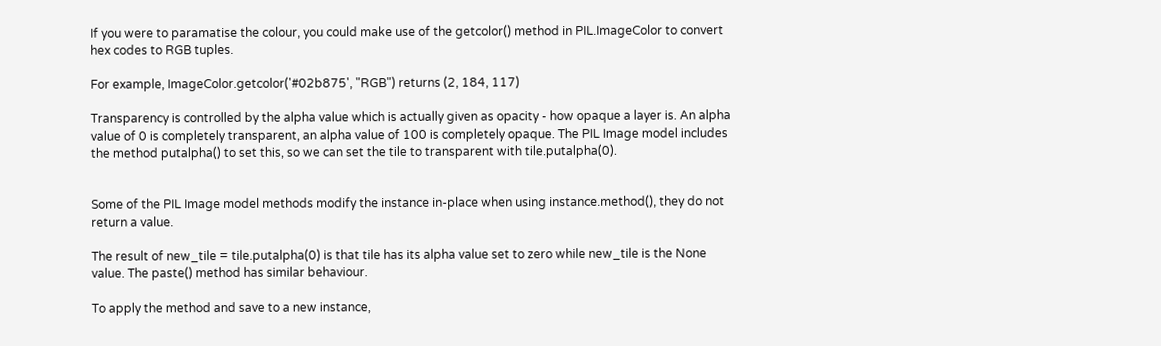If you were to paramatise the colour, you could make use of the getcolor() method in PIL.ImageColor to convert hex codes to RGB tuples.

For example, ImageColor.getcolor('#02b875', "RGB") returns (2, 184, 117)

Transparency is controlled by the alpha value which is actually given as opacity - how opaque a layer is. An alpha value of 0 is completely transparent, an alpha value of 100 is completely opaque. The PIL Image model includes the method putalpha() to set this, so we can set the tile to transparent with tile.putalpha(0).


Some of the PIL Image model methods modify the instance in-place when using instance.method(), they do not return a value.

The result of new_tile = tile.putalpha(0) is that tile has its alpha value set to zero while new_tile is the None value. The paste() method has similar behaviour.

To apply the method and save to a new instance,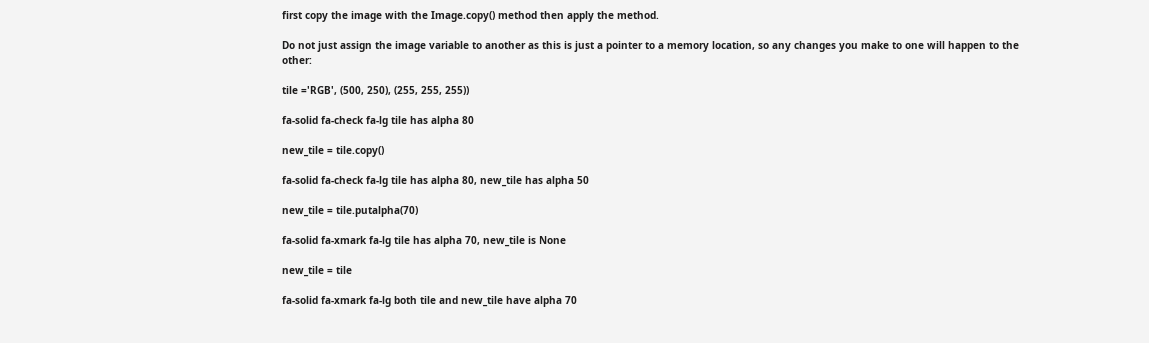first copy the image with the Image.copy() method then apply the method.

Do not just assign the image variable to another as this is just a pointer to a memory location, so any changes you make to one will happen to the other:

tile ='RGB', (500, 250), (255, 255, 255))

fa-solid fa-check fa-lg tile has alpha 80

new_tile = tile.copy()

fa-solid fa-check fa-lg tile has alpha 80, new_tile has alpha 50

new_tile = tile.putalpha(70)

fa-solid fa-xmark fa-lg tile has alpha 70, new_tile is None

new_tile = tile

fa-solid fa-xmark fa-lg both tile and new_tile have alpha 70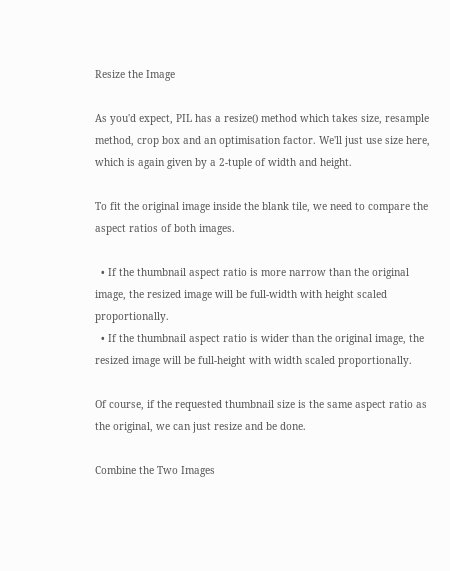Resize the Image

As you'd expect, PIL has a resize() method which takes size, resample method, crop box and an optimisation factor. We'll just use size here, which is again given by a 2-tuple of width and height.

To fit the original image inside the blank tile, we need to compare the aspect ratios of both images.

  • If the thumbnail aspect ratio is more narrow than the original image, the resized image will be full-width with height scaled proportionally.
  • If the thumbnail aspect ratio is wider than the original image, the resized image will be full-height with width scaled proportionally.

Of course, if the requested thumbnail size is the same aspect ratio as the original, we can just resize and be done.

Combine the Two Images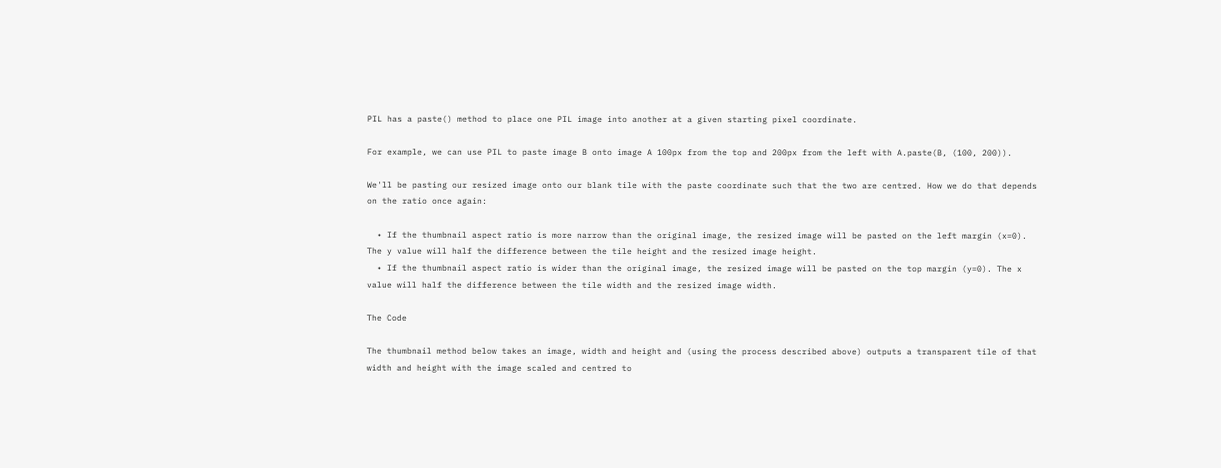PIL has a paste() method to place one PIL image into another at a given starting pixel coordinate.

For example, we can use PIL to paste image B onto image A 100px from the top and 200px from the left with A.paste(B, (100, 200)).

We'll be pasting our resized image onto our blank tile with the paste coordinate such that the two are centred. How we do that depends on the ratio once again:

  • If the thumbnail aspect ratio is more narrow than the original image, the resized image will be pasted on the left margin (x=0). The y value will half the difference between the tile height and the resized image height.
  • If the thumbnail aspect ratio is wider than the original image, the resized image will be pasted on the top margin (y=0). The x value will half the difference between the tile width and the resized image width.

The Code

The thumbnail method below takes an image, width and height and (using the process described above) outputs a transparent tile of that width and height with the image scaled and centred to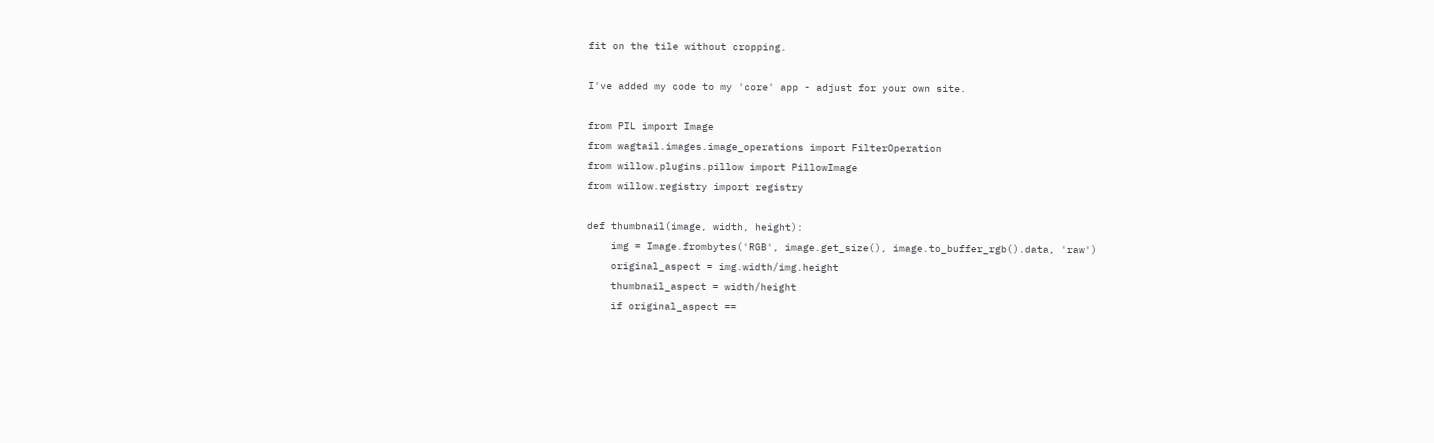fit on the tile without cropping.

I've added my code to my 'core' app - adjust for your own site.

from PIL import Image
from wagtail.images.image_operations import FilterOperation
from willow.plugins.pillow import PillowImage
from willow.registry import registry

def thumbnail(image, width, height):
    img = Image.frombytes('RGB', image.get_size(), image.to_buffer_rgb().data, 'raw')
    original_aspect = img.width/img.height
    thumbnail_aspect = width/height
    if original_aspect ==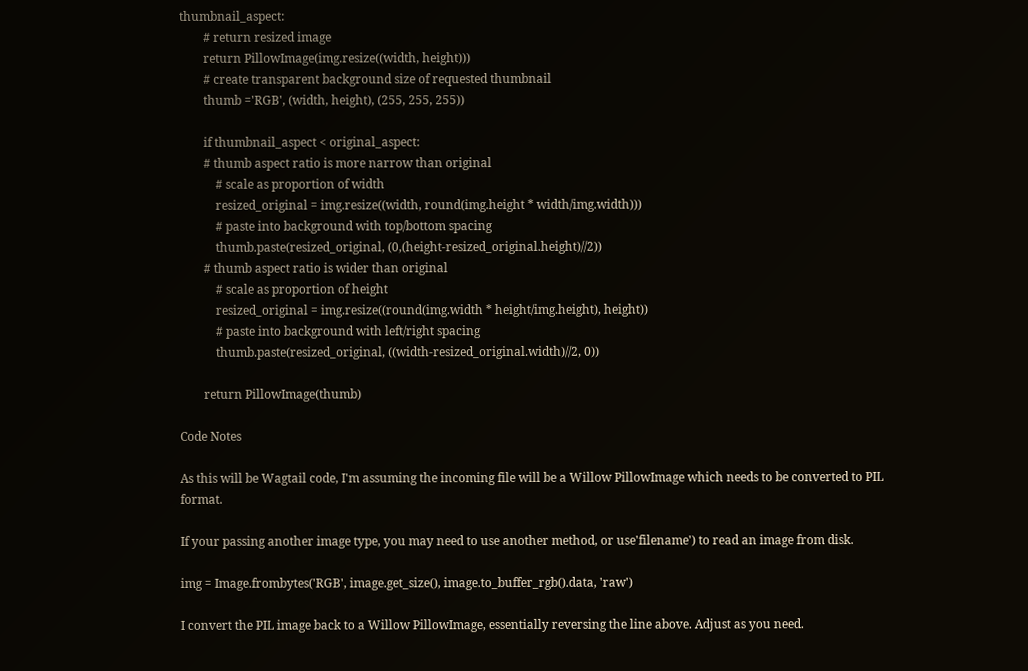thumbnail_aspect:
        # return resized image
        return PillowImage(img.resize((width, height)))
        # create transparent background size of requested thumbnail
        thumb ='RGB', (width, height), (255, 255, 255))

        if thumbnail_aspect < original_aspect:
        # thumb aspect ratio is more narrow than original
            # scale as proportion of width
            resized_original = img.resize((width, round(img.height * width/img.width)))
            # paste into background with top/bottom spacing
            thumb.paste(resized_original, (0,(height-resized_original.height)//2))
        # thumb aspect ratio is wider than original
            # scale as proportion of height
            resized_original = img.resize((round(img.width * height/img.height), height))
            # paste into background with left/right spacing
            thumb.paste(resized_original, ((width-resized_original.width)//2, 0))

        return PillowImage(thumb)

Code Notes

As this will be Wagtail code, I'm assuming the incoming file will be a Willow PillowImage which needs to be converted to PIL format.

If your passing another image type, you may need to use another method, or use'filename') to read an image from disk.

img = Image.frombytes('RGB', image.get_size(), image.to_buffer_rgb().data, 'raw')

I convert the PIL image back to a Willow PillowImage, essentially reversing the line above. Adjust as you need.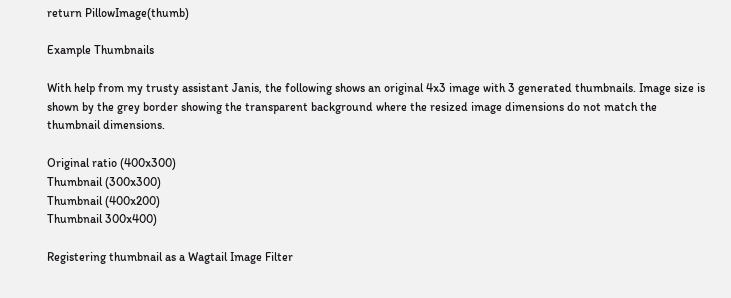return PillowImage(thumb)

Example Thumbnails

With help from my trusty assistant Janis, the following shows an original 4x3 image with 3 generated thumbnails. Image size is shown by the grey border showing the transparent background where the resized image dimensions do not match the thumbnail dimensions.

Original ratio (400x300)
Thumbnail (300x300)
Thumbnail (400x200)
Thumbnail 300x400)

Registering thumbnail as a Wagtail Image Filter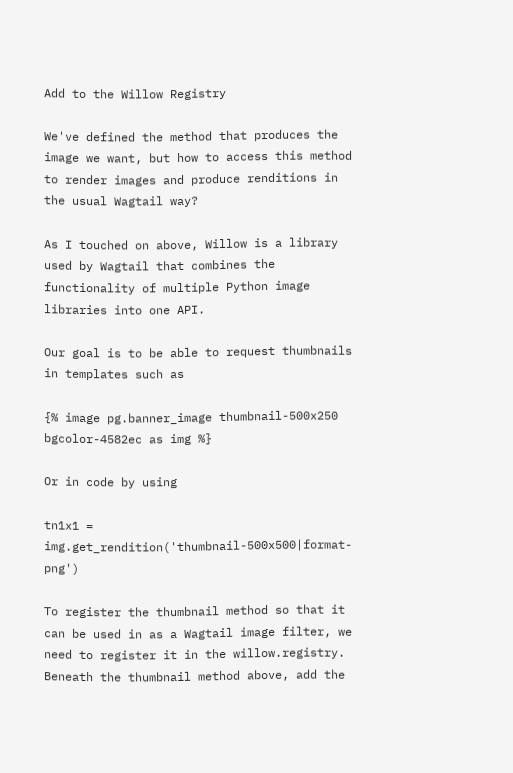Add to the Willow Registry

We've defined the method that produces the image we want, but how to access this method to render images and produce renditions in the usual Wagtail way?

As I touched on above, Willow is a library used by Wagtail that combines the functionality of multiple Python image libraries into one API.

Our goal is to be able to request thumbnails in templates such as

{% image pg.banner_image thumbnail-500x250 bgcolor-4582ec as img %}

Or in code by using

tn1x1 = img.get_rendition('thumbnail-500x500|format-png')

To register the thumbnail method so that it can be used in as a Wagtail image filter, we need to register it in the willow.registry. Beneath the thumbnail method above, add the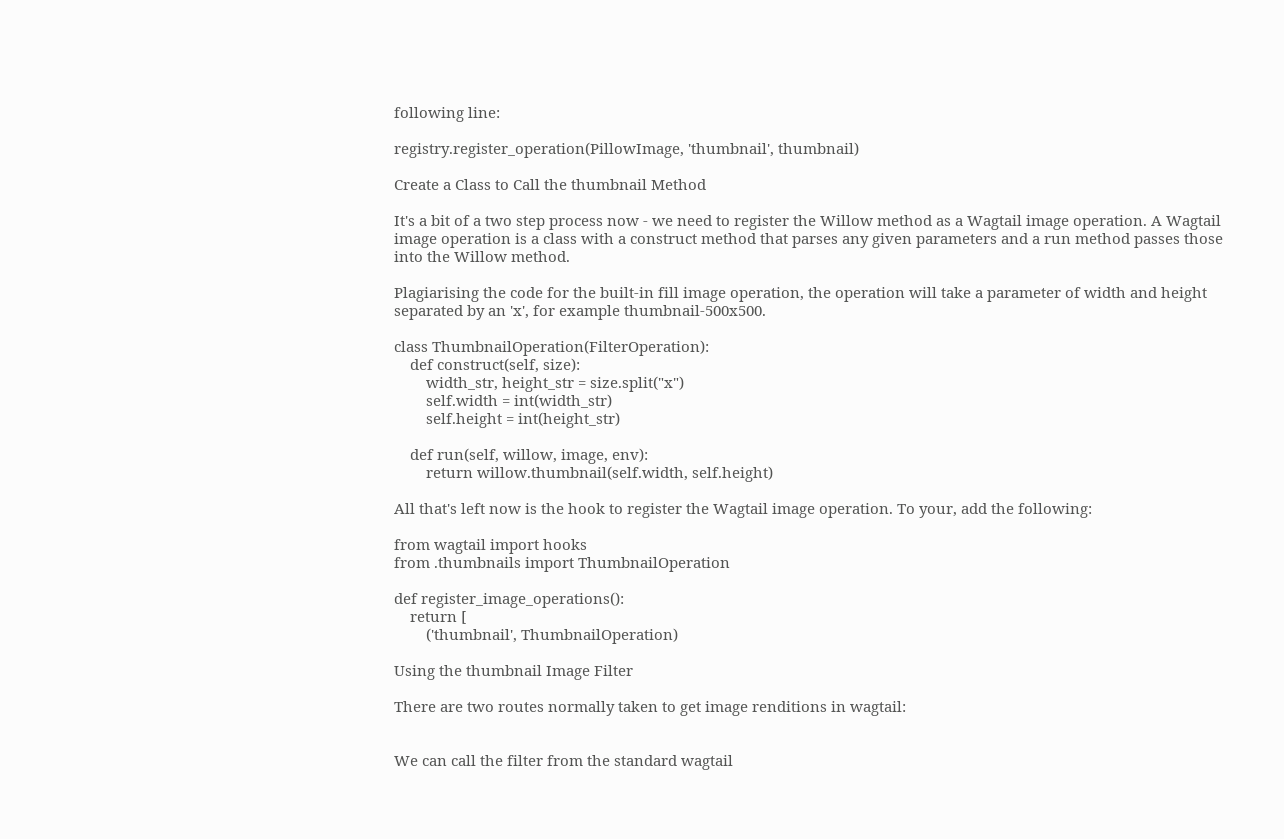following line:

registry.register_operation(PillowImage, 'thumbnail', thumbnail)

Create a Class to Call the thumbnail Method

It's a bit of a two step process now - we need to register the Willow method as a Wagtail image operation. A Wagtail image operation is a class with a construct method that parses any given parameters and a run method passes those into the Willow method.

Plagiarising the code for the built-in fill image operation, the operation will take a parameter of width and height separated by an 'x', for example thumbnail-500x500.

class ThumbnailOperation(FilterOperation):
    def construct(self, size):
        width_str, height_str = size.split("x")
        self.width = int(width_str)
        self.height = int(height_str)

    def run(self, willow, image, env):
        return willow.thumbnail(self.width, self.height)

All that's left now is the hook to register the Wagtail image operation. To your, add the following:

from wagtail import hooks
from .thumbnails import ThumbnailOperation

def register_image_operations():
    return [
        ('thumbnail', ThumbnailOperation)

Using the thumbnail Image Filter

There are two routes normally taken to get image renditions in wagtail:


We can call the filter from the standard wagtail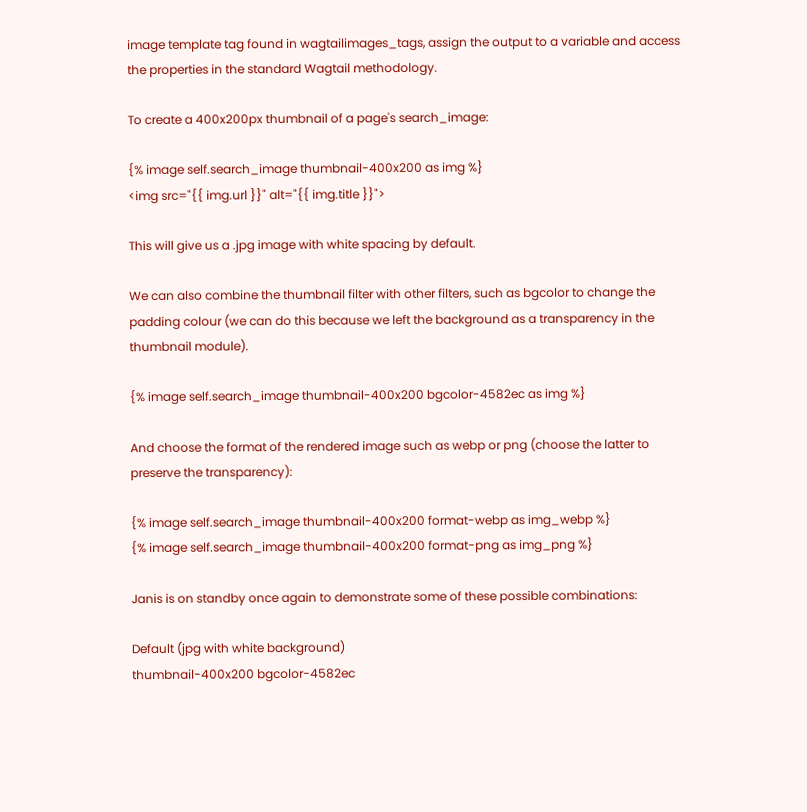image template tag found in wagtailimages_tags, assign the output to a variable and access the properties in the standard Wagtail methodology.

To create a 400x200px thumbnail of a page's search_image:

{% image self.search_image thumbnail-400x200 as img %}
<img src="{{ img.url }}" alt="{{ img.title }}">

This will give us a .jpg image with white spacing by default.

We can also combine the thumbnail filter with other filters, such as bgcolor to change the padding colour (we can do this because we left the background as a transparency in the thumbnail module).

{% image self.search_image thumbnail-400x200 bgcolor-4582ec as img %}

And choose the format of the rendered image such as webp or png (choose the latter to preserve the transparency):

{% image self.search_image thumbnail-400x200 format-webp as img_webp %}
{% image self.search_image thumbnail-400x200 format-png as img_png %}

Janis is on standby once again to demonstrate some of these possible combinations:

Default (jpg with white background)
thumbnail-400x200 bgcolor-4582ec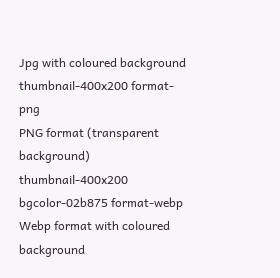Jpg with coloured background
thumbnail-400x200 format-png
PNG format (transparent background)
thumbnail-400x200 bgcolor-02b875 format-webp
Webp format with coloured background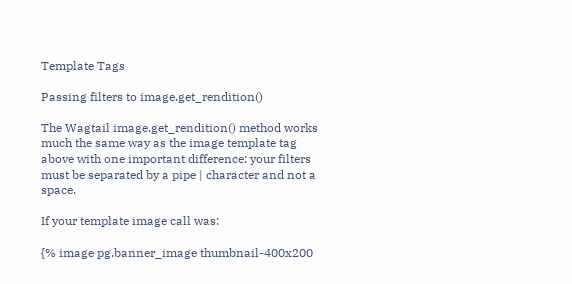Template Tags

Passing filters to image.get_rendition()

The Wagtail image.get_rendition() method works much the same way as the image template tag above with one important difference: your filters must be separated by a pipe | character and not a space.

If your template image call was:

{% image pg.banner_image thumbnail-400x200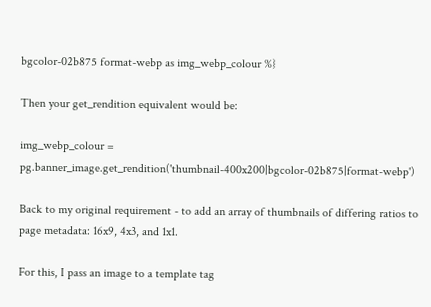bgcolor-02b875 format-webp as img_webp_colour %}

Then your get_rendition equivalent would be:

img_webp_colour = pg.banner_image.get_rendition('thumbnail-400x200|bgcolor-02b875|format-webp')

Back to my original requirement - to add an array of thumbnails of differing ratios to page metadata: 16x9, 4x3, and 1x1.

For this, I pass an image to a template tag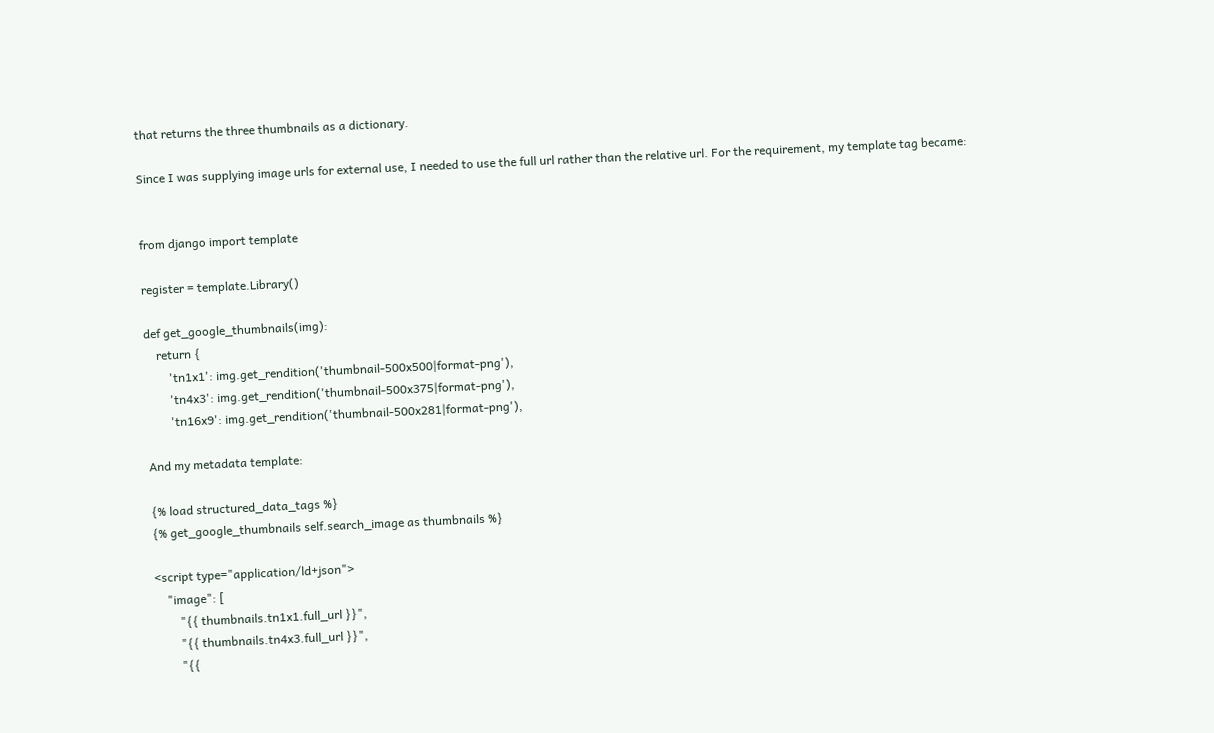that returns the three thumbnails as a dictionary.

Since I was supplying image urls for external use, I needed to use the full url rather than the relative url. For the requirement, my template tag became:


from django import template

register = template.Library()

def get_google_thumbnails(img):
    return {
        'tn1x1': img.get_rendition('thumbnail-500x500|format-png'),
        'tn4x3': img.get_rendition('thumbnail-500x375|format-png'),
        'tn16x9': img.get_rendition('thumbnail-500x281|format-png'),

And my metadata template:

{% load structured_data_tags %}
{% get_google_thumbnails self.search_image as thumbnails %}

<script type="application/ld+json">
    "image": [
        "{{ thumbnails.tn1x1.full_url }}",
        "{{ thumbnails.tn4x3.full_url }}",
        "{{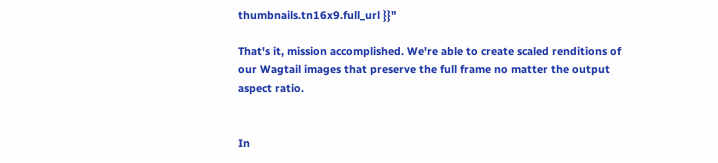thumbnails.tn16x9.full_url }}"

That's it, mission accomplished. We're able to create scaled renditions of our Wagtail images that preserve the full frame no matter the output aspect ratio.


In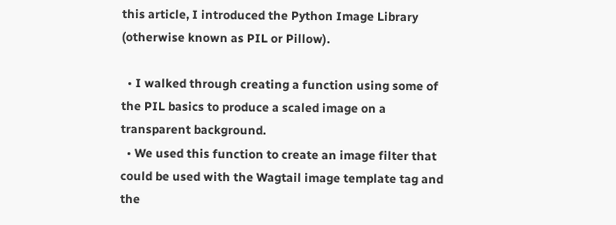this article, I introduced the Python Image Library (otherwise known as PIL or Pillow).

  • I walked through creating a function using some of the PIL basics to produce a scaled image on a transparent background.
  • We used this function to create an image filter that could be used with the Wagtail image template tag and the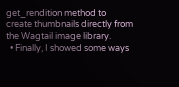get_rendition method to create thumbnails directly from the Wagtail image library.
  • Finally, I showed some ways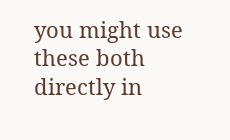you might use these both directly in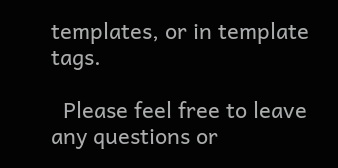templates, or in template tags.

  Please feel free to leave any questions or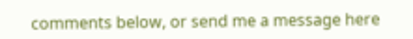comments below, or send me a message here